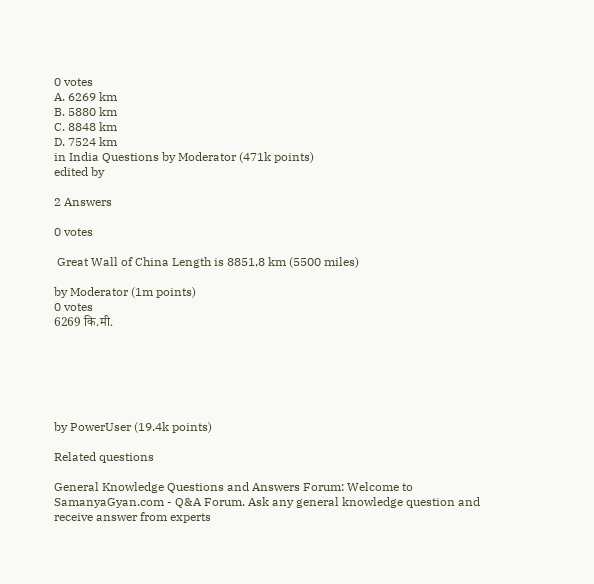0 votes
A. 6269 km
B. 5880 km
C. 8848 km
D. 7524 km
in India Questions by Moderator (471k points)
edited by

2 Answers

0 votes

 Great Wall of China Length is 8851,8 km (5500 miles)

by Moderator (1m points)
0 votes
6269 कि.मी.






by PowerUser (19.4k points)

Related questions

General Knowledge Questions and Answers Forum: Welcome to SamanyaGyan.com - Q&A Forum. Ask any general knowledge question and receive answer from experts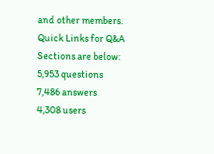and other members. Quick Links for Q&A Sections are below:
5,953 questions
7,486 answers
4,308 users